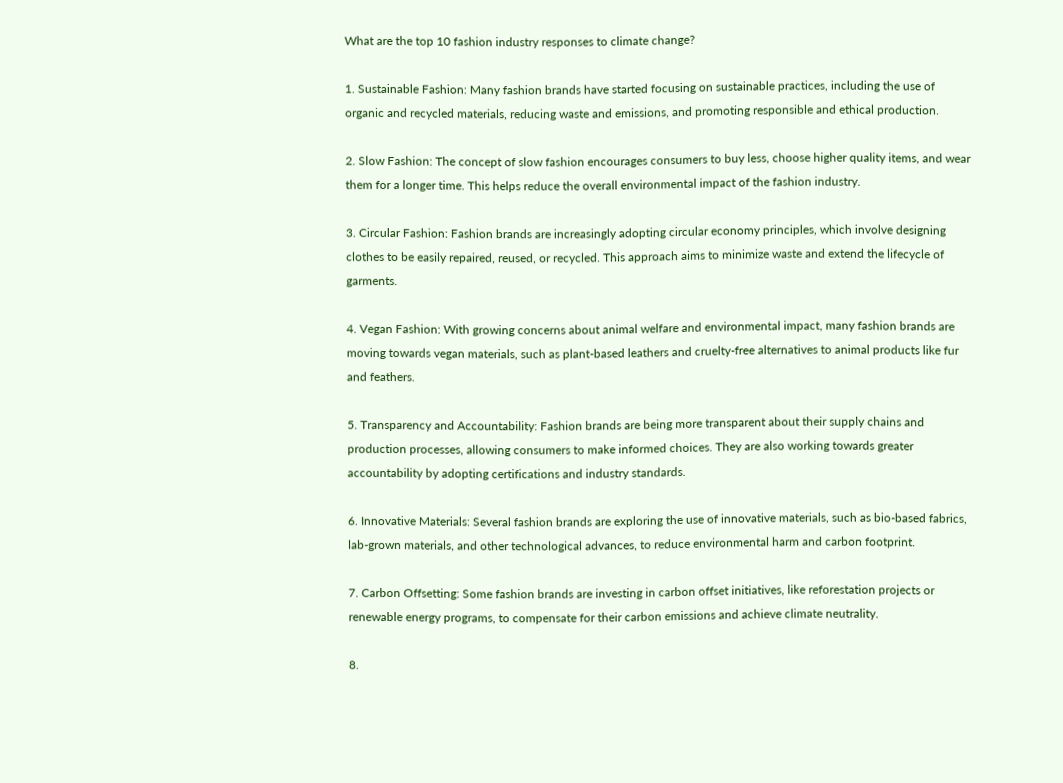What are the top 10 fashion industry responses to climate change?

1. Sustainable Fashion: Many fashion brands have started focusing on sustainable practices, including the use of organic and recycled materials, reducing waste and emissions, and promoting responsible and ethical production.

2. Slow Fashion: The concept of slow fashion encourages consumers to buy less, choose higher quality items, and wear them for a longer time. This helps reduce the overall environmental impact of the fashion industry.

3. Circular Fashion: Fashion brands are increasingly adopting circular economy principles, which involve designing clothes to be easily repaired, reused, or recycled. This approach aims to minimize waste and extend the lifecycle of garments.

4. Vegan Fashion: With growing concerns about animal welfare and environmental impact, many fashion brands are moving towards vegan materials, such as plant-based leathers and cruelty-free alternatives to animal products like fur and feathers.

5. Transparency and Accountability: Fashion brands are being more transparent about their supply chains and production processes, allowing consumers to make informed choices. They are also working towards greater accountability by adopting certifications and industry standards.

6. Innovative Materials: Several fashion brands are exploring the use of innovative materials, such as bio-based fabrics, lab-grown materials, and other technological advances, to reduce environmental harm and carbon footprint.

7. Carbon Offsetting: Some fashion brands are investing in carbon offset initiatives, like reforestation projects or renewable energy programs, to compensate for their carbon emissions and achieve climate neutrality.

8.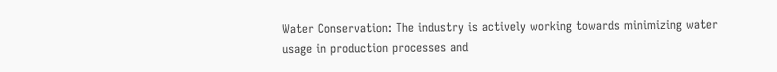Water Conservation: The industry is actively working towards minimizing water usage in production processes and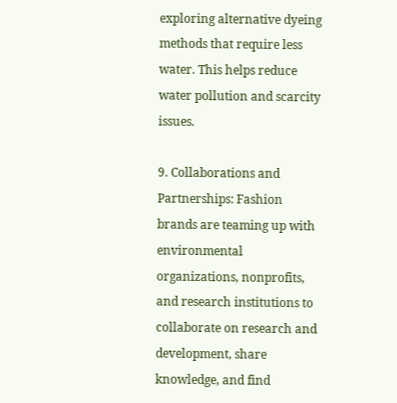exploring alternative dyeing methods that require less water. This helps reduce water pollution and scarcity issues.

9. Collaborations and Partnerships: Fashion brands are teaming up with environmental organizations, nonprofits, and research institutions to collaborate on research and development, share knowledge, and find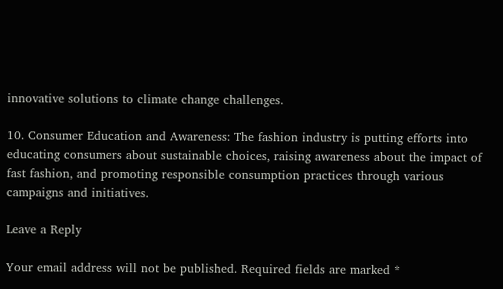innovative solutions to climate change challenges.

10. Consumer Education and Awareness: The fashion industry is putting efforts into educating consumers about sustainable choices, raising awareness about the impact of fast fashion, and promoting responsible consumption practices through various campaigns and initiatives.

Leave a Reply

Your email address will not be published. Required fields are marked *